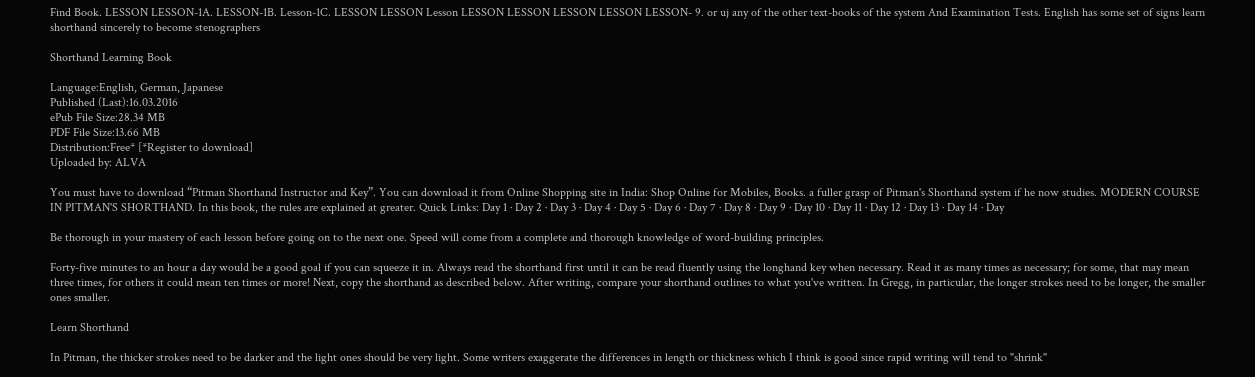Find Book. LESSON LESSON-1A. LESSON-1B. Lesson-1C. LESSON LESSON Lesson LESSON LESSON LESSON LESSON LESSON- 9. or uj any of the other text-books of the system And Examination Tests. English has some set of signs learn shorthand sincerely to become stenographers

Shorthand Learning Book

Language:English, German, Japanese
Published (Last):16.03.2016
ePub File Size:28.34 MB
PDF File Size:13.66 MB
Distribution:Free* [*Register to download]
Uploaded by: ALVA

You must have to download “Pitman Shorthand Instructor and Key”. You can download it from Online Shopping site in India: Shop Online for Mobiles, Books. a fuller grasp of Pitman's Shorthand system if he now studies. MODERN COURSE IN PITMAN'S SHORTHAND. In this book, the rules are explained at greater. Quick Links: Day 1 · Day 2 · Day 3 · Day 4 · Day 5 · Day 6 · Day 7 · Day 8 · Day 9 · Day 10 · Day 11 · Day 12 · Day 13 · Day 14 · Day

Be thorough in your mastery of each lesson before going on to the next one. Speed will come from a complete and thorough knowledge of word-building principles.

Forty-five minutes to an hour a day would be a good goal if you can squeeze it in. Always read the shorthand first until it can be read fluently using the longhand key when necessary. Read it as many times as necessary; for some, that may mean three times, for others it could mean ten times or more! Next, copy the shorthand as described below. After writing, compare your shorthand outlines to what you've written. In Gregg, in particular, the longer strokes need to be longer, the smaller ones smaller.

Learn Shorthand

In Pitman, the thicker strokes need to be darker and the light ones should be very light. Some writers exaggerate the differences in length or thickness which I think is good since rapid writing will tend to "shrink"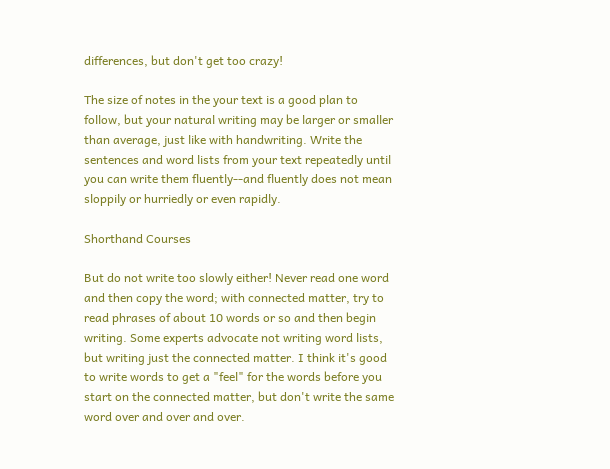differences, but don't get too crazy!

The size of notes in the your text is a good plan to follow, but your natural writing may be larger or smaller than average, just like with handwriting. Write the sentences and word lists from your text repeatedly until you can write them fluently--and fluently does not mean sloppily or hurriedly or even rapidly.

Shorthand Courses

But do not write too slowly either! Never read one word and then copy the word; with connected matter, try to read phrases of about 10 words or so and then begin writing. Some experts advocate not writing word lists, but writing just the connected matter. I think it's good to write words to get a "feel" for the words before you start on the connected matter, but don't write the same word over and over and over.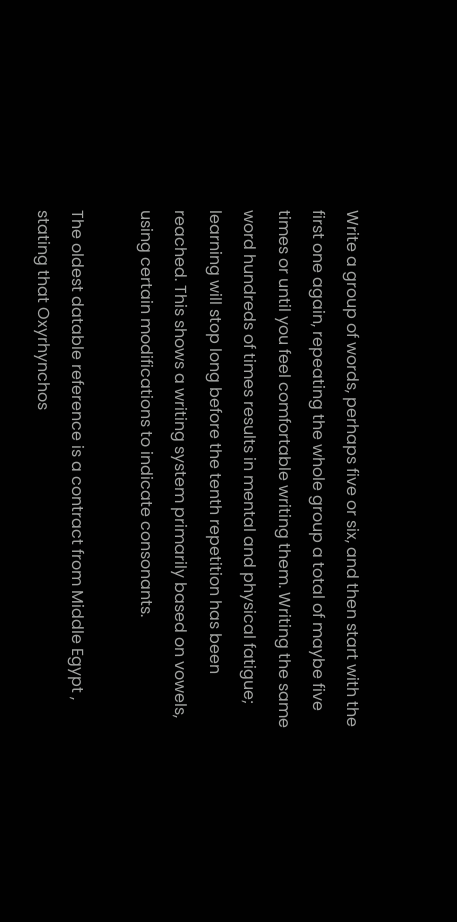Write a group of words, perhaps five or six, and then start with the first one again, repeating the whole group a total of maybe five times or until you feel comfortable writing them. Writing the same word hundreds of times results in mental and physical fatigue; learning will stop long before the tenth repetition has been reached. This shows a writing system primarily based on vowels, using certain modifications to indicate consonants.

The oldest datable reference is a contract from Middle Egypt , stating that Oxyrhynchos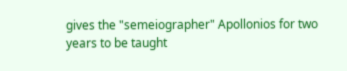gives the "semeiographer" Apollonios for two years to be taught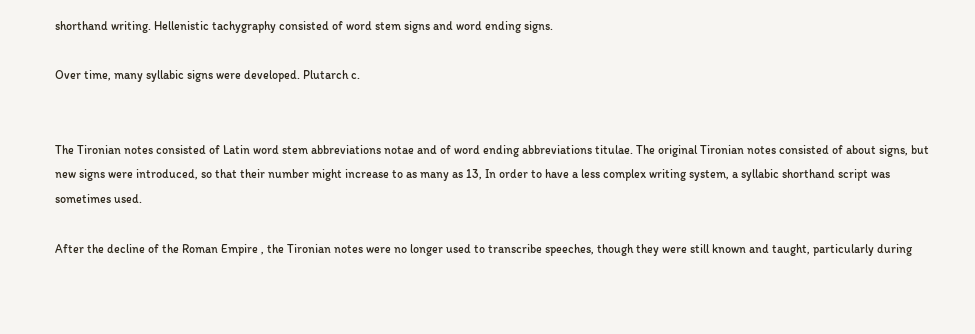shorthand writing. Hellenistic tachygraphy consisted of word stem signs and word ending signs.

Over time, many syllabic signs were developed. Plutarch c.


The Tironian notes consisted of Latin word stem abbreviations notae and of word ending abbreviations titulae. The original Tironian notes consisted of about signs, but new signs were introduced, so that their number might increase to as many as 13, In order to have a less complex writing system, a syllabic shorthand script was sometimes used.

After the decline of the Roman Empire , the Tironian notes were no longer used to transcribe speeches, though they were still known and taught, particularly during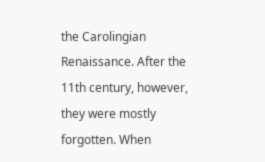the Carolingian Renaissance. After the 11th century, however, they were mostly forgotten. When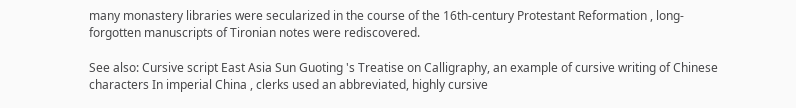many monastery libraries were secularized in the course of the 16th-century Protestant Reformation , long-forgotten manuscripts of Tironian notes were rediscovered.

See also: Cursive script East Asia Sun Guoting 's Treatise on Calligraphy, an example of cursive writing of Chinese characters In imperial China , clerks used an abbreviated, highly cursive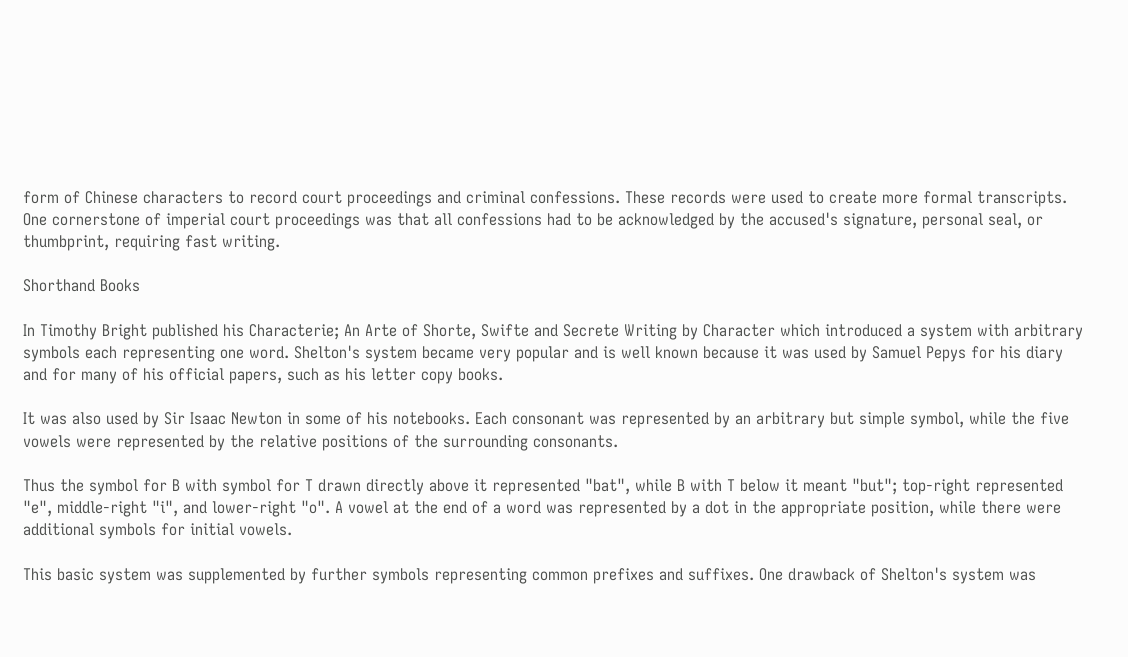form of Chinese characters to record court proceedings and criminal confessions. These records were used to create more formal transcripts. One cornerstone of imperial court proceedings was that all confessions had to be acknowledged by the accused's signature, personal seal, or thumbprint, requiring fast writing.

Shorthand Books

In Timothy Bright published his Characterie; An Arte of Shorte, Swifte and Secrete Writing by Character which introduced a system with arbitrary symbols each representing one word. Shelton's system became very popular and is well known because it was used by Samuel Pepys for his diary and for many of his official papers, such as his letter copy books.

It was also used by Sir Isaac Newton in some of his notebooks. Each consonant was represented by an arbitrary but simple symbol, while the five vowels were represented by the relative positions of the surrounding consonants.

Thus the symbol for B with symbol for T drawn directly above it represented "bat", while B with T below it meant "but"; top-right represented "e", middle-right "i", and lower-right "o". A vowel at the end of a word was represented by a dot in the appropriate position, while there were additional symbols for initial vowels.

This basic system was supplemented by further symbols representing common prefixes and suffixes. One drawback of Shelton's system was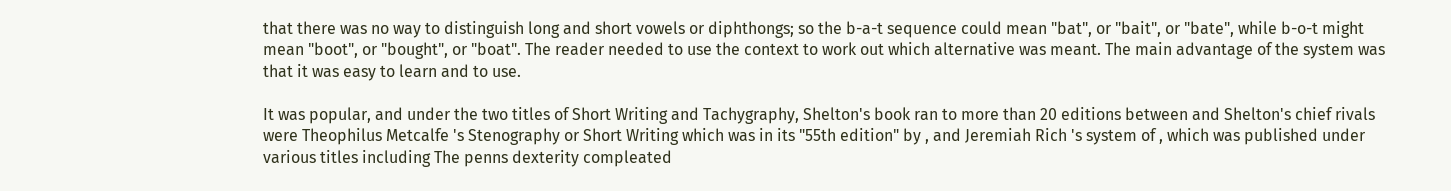that there was no way to distinguish long and short vowels or diphthongs; so the b-a-t sequence could mean "bat", or "bait", or "bate", while b-o-t might mean "boot", or "bought", or "boat". The reader needed to use the context to work out which alternative was meant. The main advantage of the system was that it was easy to learn and to use.

It was popular, and under the two titles of Short Writing and Tachygraphy, Shelton's book ran to more than 20 editions between and Shelton's chief rivals were Theophilus Metcalfe 's Stenography or Short Writing which was in its "55th edition" by , and Jeremiah Rich 's system of , which was published under various titles including The penns dexterity compleated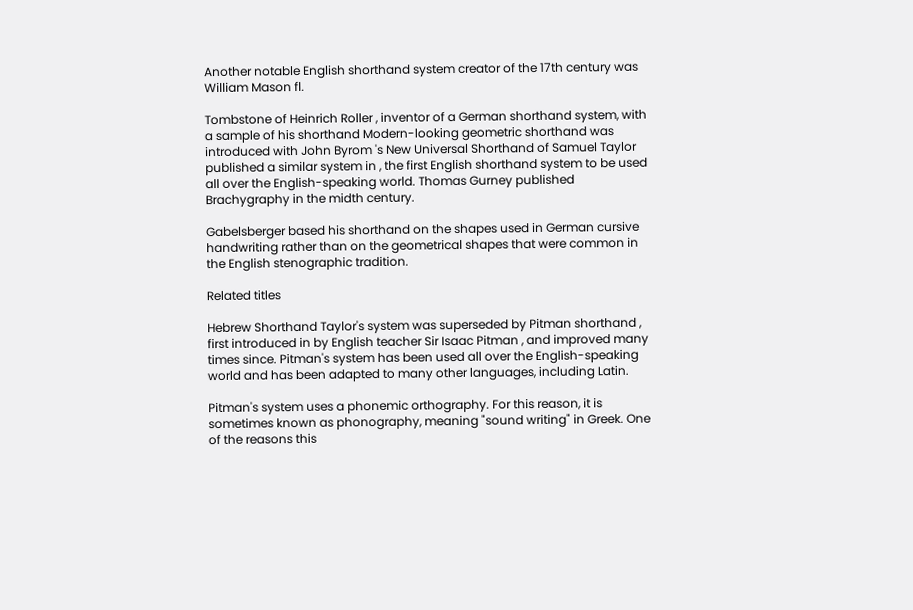Another notable English shorthand system creator of the 17th century was William Mason fl.

Tombstone of Heinrich Roller , inventor of a German shorthand system, with a sample of his shorthand Modern-looking geometric shorthand was introduced with John Byrom 's New Universal Shorthand of Samuel Taylor published a similar system in , the first English shorthand system to be used all over the English-speaking world. Thomas Gurney published Brachygraphy in the midth century.

Gabelsberger based his shorthand on the shapes used in German cursive handwriting rather than on the geometrical shapes that were common in the English stenographic tradition.

Related titles

Hebrew Shorthand Taylor's system was superseded by Pitman shorthand , first introduced in by English teacher Sir Isaac Pitman , and improved many times since. Pitman's system has been used all over the English-speaking world and has been adapted to many other languages, including Latin.

Pitman's system uses a phonemic orthography. For this reason, it is sometimes known as phonography, meaning "sound writing" in Greek. One of the reasons this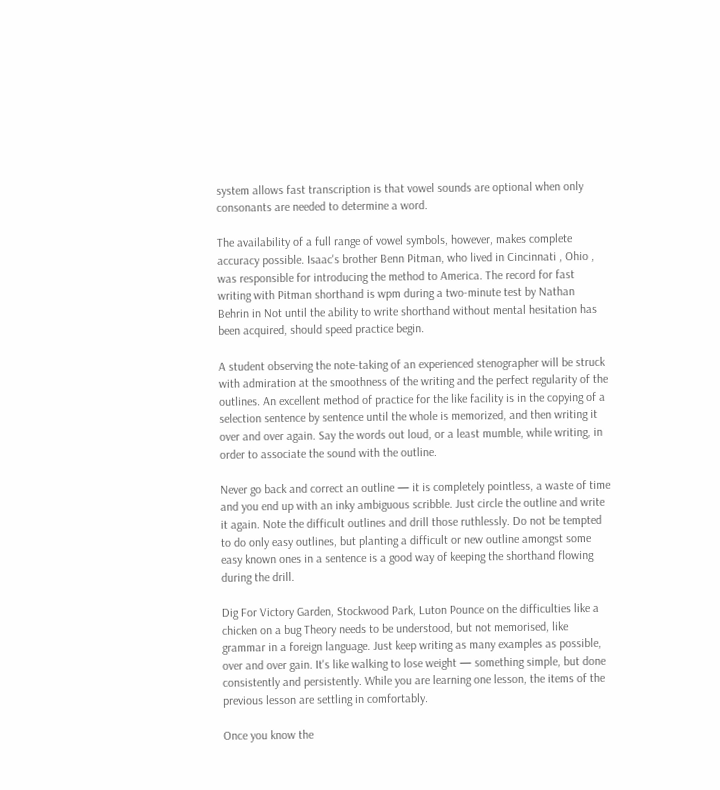system allows fast transcription is that vowel sounds are optional when only consonants are needed to determine a word.

The availability of a full range of vowel symbols, however, makes complete accuracy possible. Isaac's brother Benn Pitman, who lived in Cincinnati , Ohio , was responsible for introducing the method to America. The record for fast writing with Pitman shorthand is wpm during a two-minute test by Nathan Behrin in Not until the ability to write shorthand without mental hesitation has been acquired, should speed practice begin.

A student observing the note-taking of an experienced stenographer will be struck with admiration at the smoothness of the writing and the perfect regularity of the outlines. An excellent method of practice for the like facility is in the copying of a selection sentence by sentence until the whole is memorized, and then writing it over and over again. Say the words out loud, or a least mumble, while writing, in order to associate the sound with the outline.

Never go back and correct an outline — it is completely pointless, a waste of time and you end up with an inky ambiguous scribble. Just circle the outline and write it again. Note the difficult outlines and drill those ruthlessly. Do not be tempted to do only easy outlines, but planting a difficult or new outline amongst some easy known ones in a sentence is a good way of keeping the shorthand flowing during the drill.

Dig For Victory Garden, Stockwood Park, Luton Pounce on the difficulties like a chicken on a bug Theory needs to be understood, but not memorised, like grammar in a foreign language. Just keep writing as many examples as possible, over and over gain. It's like walking to lose weight — something simple, but done consistently and persistently. While you are learning one lesson, the items of the previous lesson are settling in comfortably.

Once you know the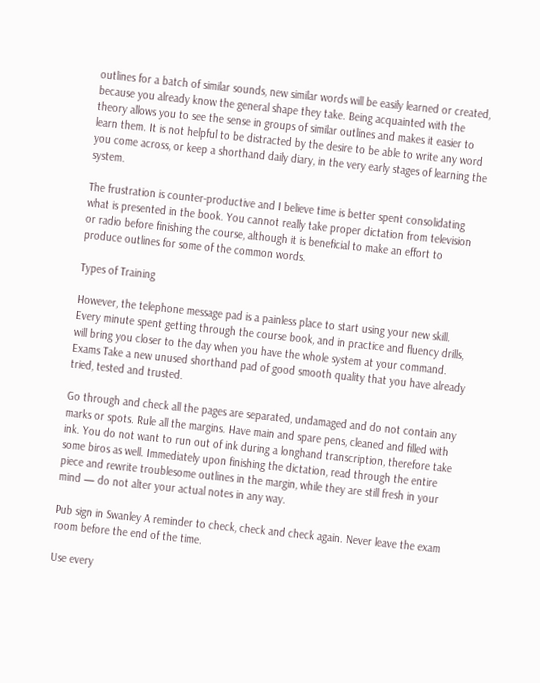outlines for a batch of similar sounds, new similar words will be easily learned or created, because you already know the general shape they take. Being acquainted with the theory allows you to see the sense in groups of similar outlines and makes it easier to learn them. It is not helpful to be distracted by the desire to be able to write any word you come across, or keep a shorthand daily diary, in the very early stages of learning the system.

The frustration is counter-productive and I believe time is better spent consolidating what is presented in the book. You cannot really take proper dictation from television or radio before finishing the course, although it is beneficial to make an effort to produce outlines for some of the common words.

Types of Training

However, the telephone message pad is a painless place to start using your new skill. Every minute spent getting through the course book, and in practice and fluency drills, will bring you closer to the day when you have the whole system at your command. Exams Take a new unused shorthand pad of good smooth quality that you have already tried, tested and trusted.

Go through and check all the pages are separated, undamaged and do not contain any marks or spots. Rule all the margins. Have main and spare pens, cleaned and filled with ink. You do not want to run out of ink during a longhand transcription, therefore take some biros as well. Immediately upon finishing the dictation, read through the entire piece and rewrite troublesome outlines in the margin, while they are still fresh in your mind — do not alter your actual notes in any way.

Pub sign in Swanley A reminder to check, check and check again. Never leave the exam room before the end of the time.

Use every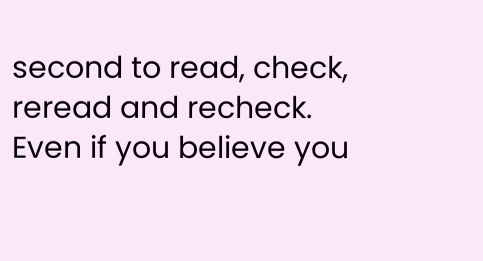second to read, check, reread and recheck. Even if you believe you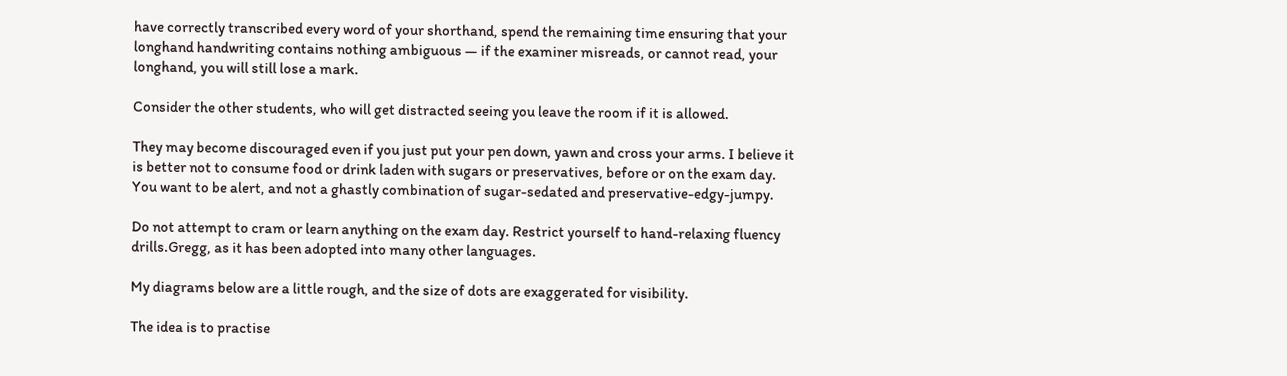have correctly transcribed every word of your shorthand, spend the remaining time ensuring that your longhand handwriting contains nothing ambiguous — if the examiner misreads, or cannot read, your longhand, you will still lose a mark.

Consider the other students, who will get distracted seeing you leave the room if it is allowed.

They may become discouraged even if you just put your pen down, yawn and cross your arms. I believe it is better not to consume food or drink laden with sugars or preservatives, before or on the exam day. You want to be alert, and not a ghastly combination of sugar-sedated and preservative-edgy-jumpy.

Do not attempt to cram or learn anything on the exam day. Restrict yourself to hand-relaxing fluency drills.Gregg, as it has been adopted into many other languages.

My diagrams below are a little rough, and the size of dots are exaggerated for visibility.

The idea is to practise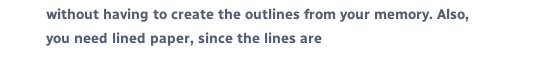without having to create the outlines from your memory. Also, you need lined paper, since the lines are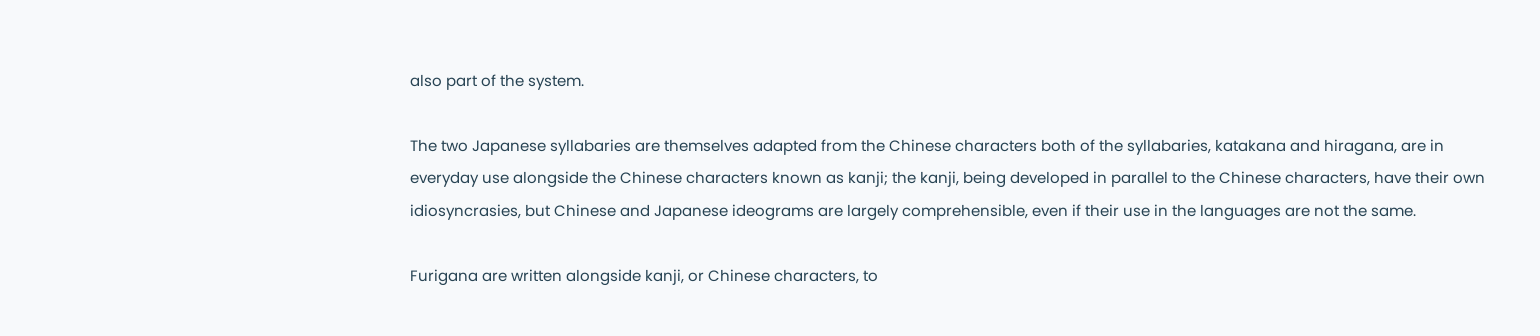also part of the system.

The two Japanese syllabaries are themselves adapted from the Chinese characters both of the syllabaries, katakana and hiragana, are in everyday use alongside the Chinese characters known as kanji; the kanji, being developed in parallel to the Chinese characters, have their own idiosyncrasies, but Chinese and Japanese ideograms are largely comprehensible, even if their use in the languages are not the same.

Furigana are written alongside kanji, or Chinese characters, to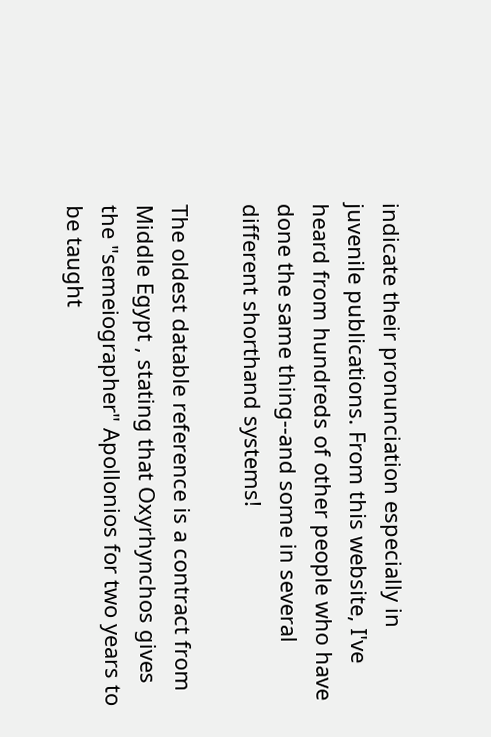indicate their pronunciation especially in juvenile publications. From this website, I've heard from hundreds of other people who have done the same thing--and some in several different shorthand systems!

The oldest datable reference is a contract from Middle Egypt , stating that Oxyrhynchos gives the "semeiographer" Apollonios for two years to be taught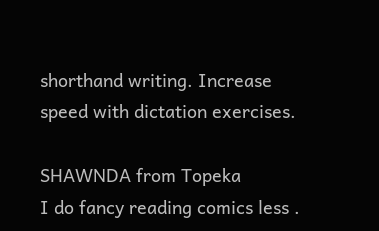shorthand writing. Increase speed with dictation exercises.

SHAWNDA from Topeka
I do fancy reading comics less .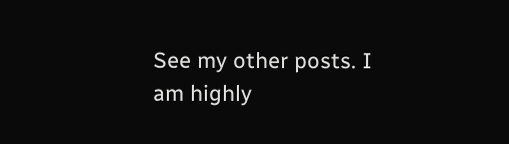See my other posts. I am highly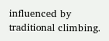influenced by traditional climbing.